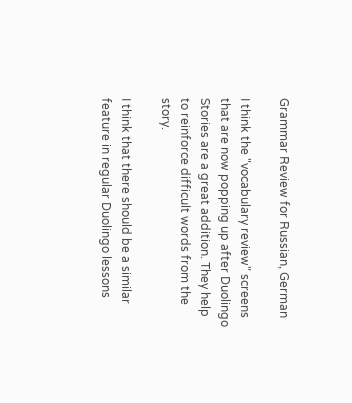Grammar Review for Russian, German

I think the "vocabulary review" screens that are now popping up after Duolingo Stories are a great addition. They help to reinforce difficult words from the story.

I think that there should be a similar feature in regular Duolingo lessons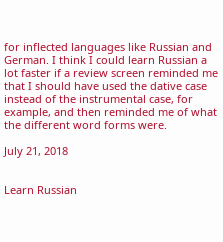for inflected languages like Russian and German. I think I could learn Russian a lot faster if a review screen reminded me that I should have used the dative case instead of the instrumental case, for example, and then reminded me of what the different word forms were.

July 21, 2018


Learn Russian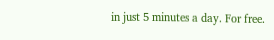in just 5 minutes a day. For free.